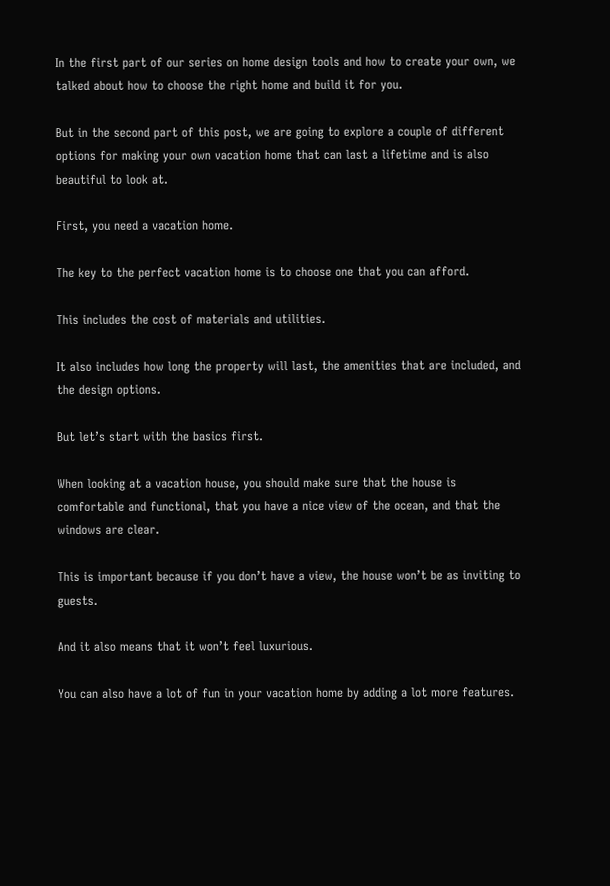In the first part of our series on home design tools and how to create your own, we talked about how to choose the right home and build it for you.

But in the second part of this post, we are going to explore a couple of different options for making your own vacation home that can last a lifetime and is also beautiful to look at.

First, you need a vacation home.

The key to the perfect vacation home is to choose one that you can afford.

This includes the cost of materials and utilities.

It also includes how long the property will last, the amenities that are included, and the design options.

But let’s start with the basics first.

When looking at a vacation house, you should make sure that the house is comfortable and functional, that you have a nice view of the ocean, and that the windows are clear.

This is important because if you don’t have a view, the house won’t be as inviting to guests.

And it also means that it won’t feel luxurious.

You can also have a lot of fun in your vacation home by adding a lot more features.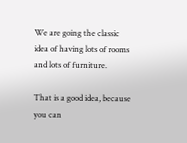We are going the classic idea of having lots of rooms and lots of furniture.

That is a good idea, because you can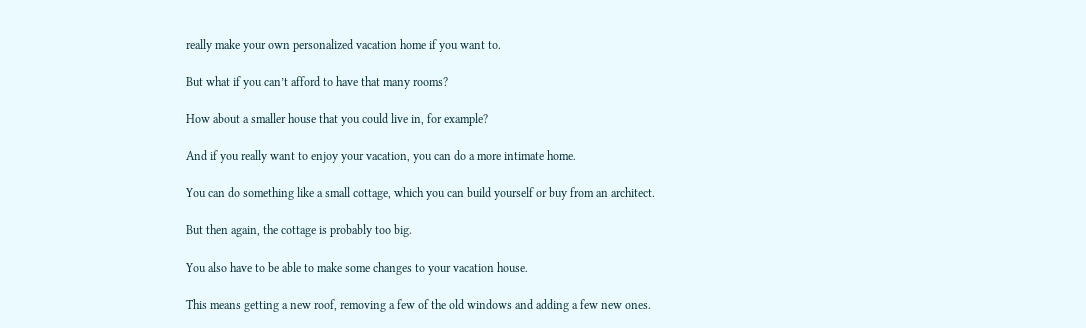really make your own personalized vacation home if you want to.

But what if you can’t afford to have that many rooms?

How about a smaller house that you could live in, for example?

And if you really want to enjoy your vacation, you can do a more intimate home.

You can do something like a small cottage, which you can build yourself or buy from an architect.

But then again, the cottage is probably too big.

You also have to be able to make some changes to your vacation house.

This means getting a new roof, removing a few of the old windows and adding a few new ones.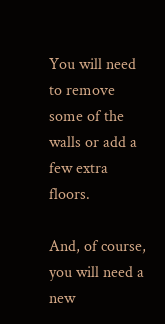You will need to remove some of the walls or add a few extra floors.

And, of course, you will need a new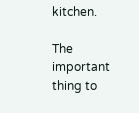kitchen.

The important thing to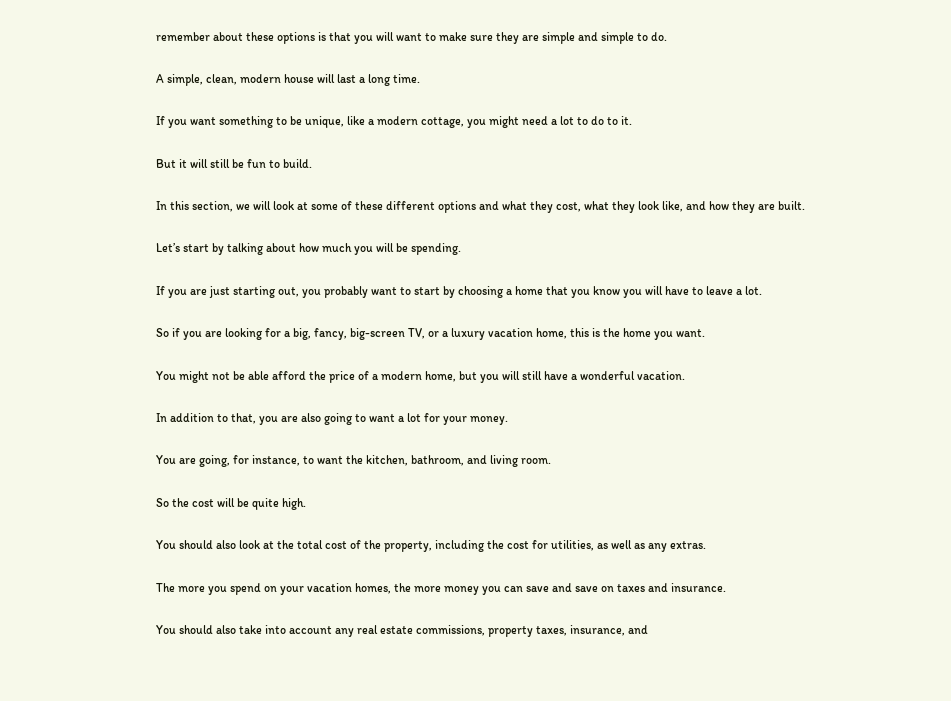remember about these options is that you will want to make sure they are simple and simple to do.

A simple, clean, modern house will last a long time.

If you want something to be unique, like a modern cottage, you might need a lot to do to it.

But it will still be fun to build.

In this section, we will look at some of these different options and what they cost, what they look like, and how they are built.

Let’s start by talking about how much you will be spending.

If you are just starting out, you probably want to start by choosing a home that you know you will have to leave a lot.

So if you are looking for a big, fancy, big-screen TV, or a luxury vacation home, this is the home you want.

You might not be able afford the price of a modern home, but you will still have a wonderful vacation.

In addition to that, you are also going to want a lot for your money.

You are going, for instance, to want the kitchen, bathroom, and living room.

So the cost will be quite high.

You should also look at the total cost of the property, including the cost for utilities, as well as any extras.

The more you spend on your vacation homes, the more money you can save and save on taxes and insurance.

You should also take into account any real estate commissions, property taxes, insurance, and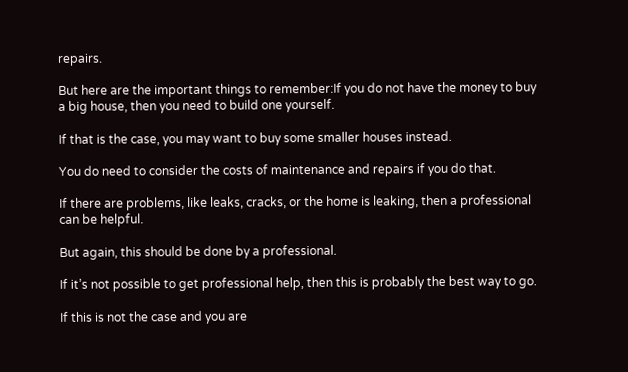repairs.

But here are the important things to remember:If you do not have the money to buy a big house, then you need to build one yourself.

If that is the case, you may want to buy some smaller houses instead.

You do need to consider the costs of maintenance and repairs if you do that.

If there are problems, like leaks, cracks, or the home is leaking, then a professional can be helpful.

But again, this should be done by a professional.

If it’s not possible to get professional help, then this is probably the best way to go.

If this is not the case and you are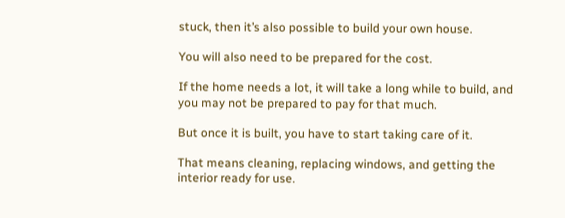stuck, then it’s also possible to build your own house.

You will also need to be prepared for the cost.

If the home needs a lot, it will take a long while to build, and you may not be prepared to pay for that much.

But once it is built, you have to start taking care of it.

That means cleaning, replacing windows, and getting the interior ready for use.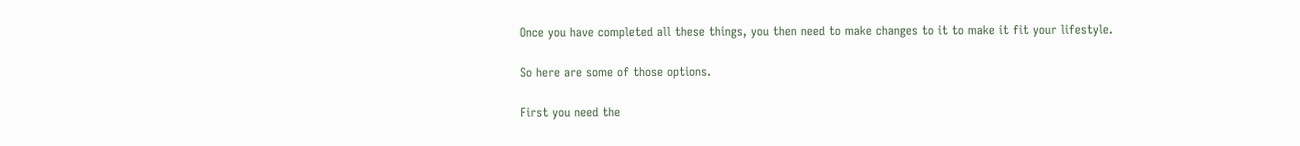Once you have completed all these things, you then need to make changes to it to make it fit your lifestyle.

So here are some of those options.

First you need the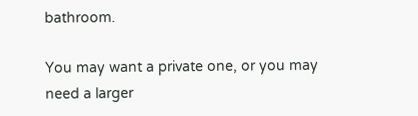bathroom.

You may want a private one, or you may need a larger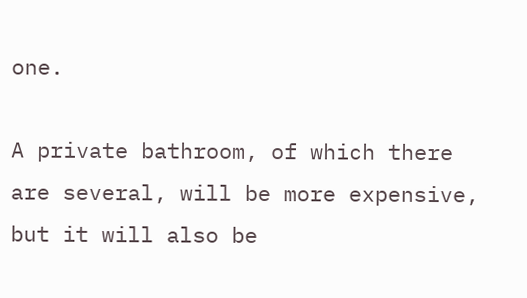one.

A private bathroom, of which there are several, will be more expensive, but it will also be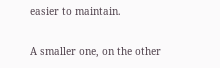easier to maintain.

A smaller one, on the other